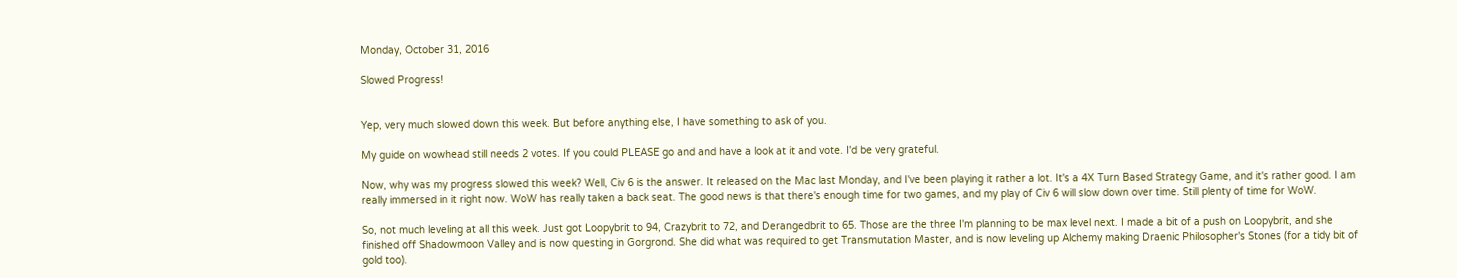Monday, October 31, 2016

Slowed Progress!


Yep, very much slowed down this week. But before anything else, I have something to ask of you.

My guide on wowhead still needs 2 votes. If you could PLEASE go and and have a look at it and vote. I'd be very grateful.

Now, why was my progress slowed this week? Well, Civ 6 is the answer. It released on the Mac last Monday, and I've been playing it rather a lot. It's a 4X Turn Based Strategy Game, and it's rather good. I am really immersed in it right now. WoW has really taken a back seat. The good news is that there's enough time for two games, and my play of Civ 6 will slow down over time. Still plenty of time for WoW.

So, not much leveling at all this week. Just got Loopybrit to 94, Crazybrit to 72, and Derangedbrit to 65. Those are the three I'm planning to be max level next. I made a bit of a push on Loopybrit, and she finished off Shadowmoon Valley and is now questing in Gorgrond. She did what was required to get Transmutation Master, and is now leveling up Alchemy making Draenic Philosopher's Stones (for a tidy bit of gold too).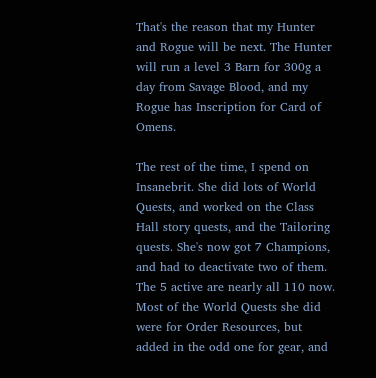That's the reason that my Hunter and Rogue will be next. The Hunter will run a level 3 Barn for 300g a day from Savage Blood, and my Rogue has Inscription for Card of Omens.

The rest of the time, I spend on Insanebrit. She did lots of World Quests, and worked on the Class Hall story quests, and the Tailoring quests. She's now got 7 Champions, and had to deactivate two of them. The 5 active are nearly all 110 now. Most of the World Quests she did were for Order Resources, but added in the odd one for gear, and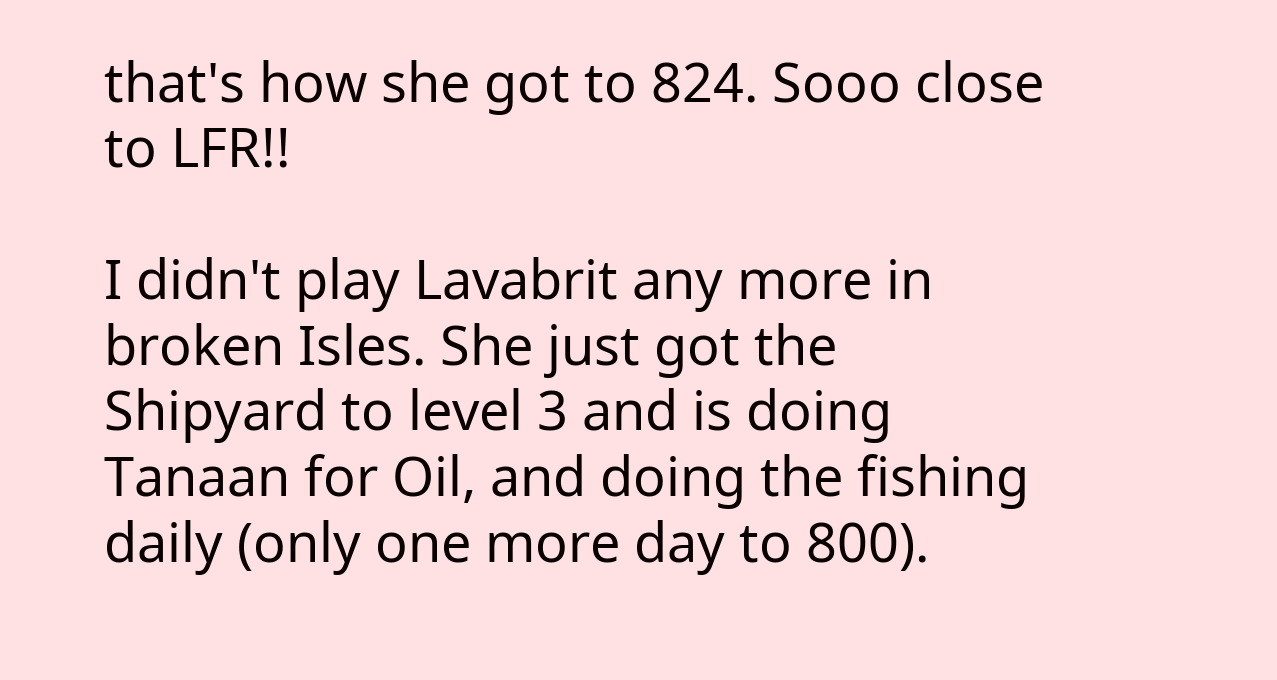that's how she got to 824. Sooo close to LFR!!

I didn't play Lavabrit any more in broken Isles. She just got the Shipyard to level 3 and is doing Tanaan for Oil, and doing the fishing daily (only one more day to 800).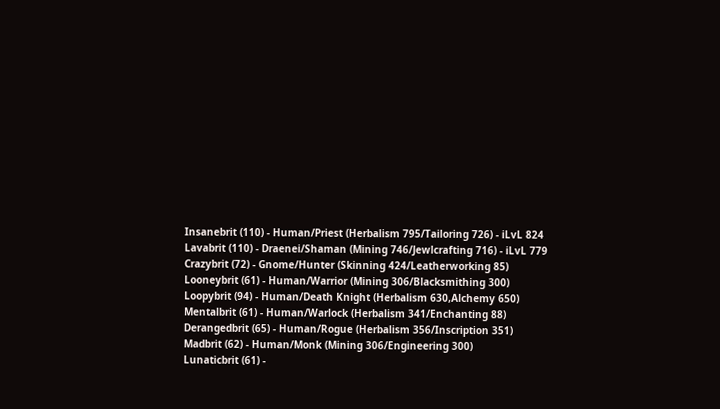Insanebrit (110) - Human/Priest (Herbalism 795/Tailoring 726) - iLvL 824
Lavabrit (110) - Draenei/Shaman (Mining 746/Jewlcrafting 716) - iLvL 779
Crazybrit (72) - Gnome/Hunter (Skinning 424/Leatherworking 85)
Looneybrit (61) - Human/Warrior (Mining 306/Blacksmithing 300)
Loopybrit (94) - Human/Death Knight (Herbalism 630,Alchemy 650)
Mentalbrit (61) - Human/Warlock (Herbalism 341/Enchanting 88)
Derangedbrit (65) - Human/Rogue (Herbalism 356/Inscription 351)
Madbrit (62) - Human/Monk (Mining 306/Engineering 300)
Lunaticbrit (61) -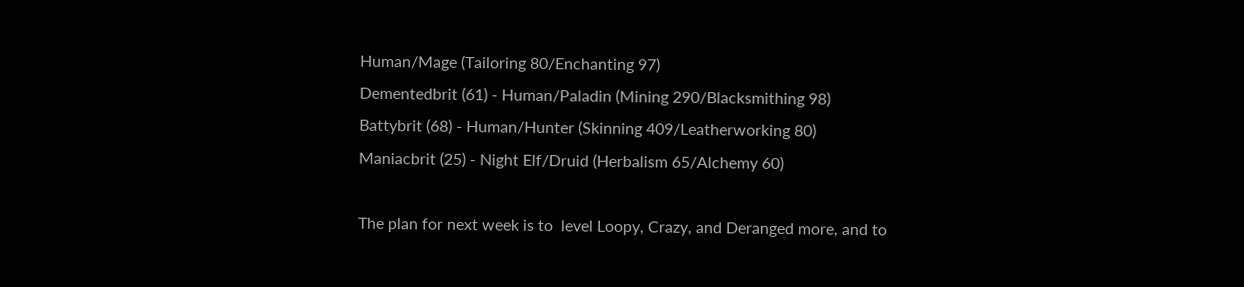Human/Mage (Tailoring 80/Enchanting 97)
Dementedbrit (61) - Human/Paladin (Mining 290/Blacksmithing 98)
Battybrit (68) - Human/Hunter (Skinning 409/Leatherworking 80)
Maniacbrit (25) - Night Elf/Druid (Herbalism 65/Alchemy 60)

The plan for next week is to  level Loopy, Crazy, and Deranged more, and to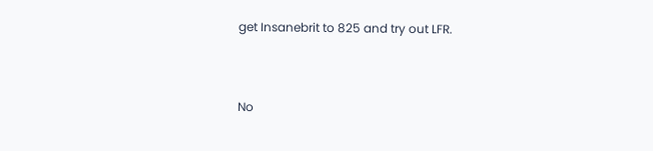get Insanebrit to 825 and try out LFR.


No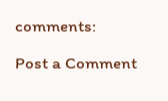comments:

Post a Comment